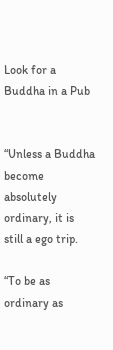Look for a Buddha in a Pub


“Unless a Buddha become absolutely ordinary, it is still a ego trip.

“To be as ordinary as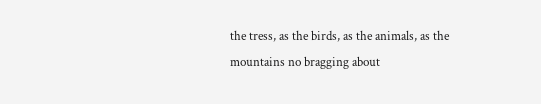the tress, as the birds, as the animals, as the mountains no bragging about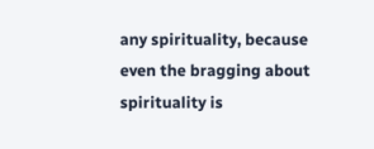any spirituality, because even the bragging about spirituality is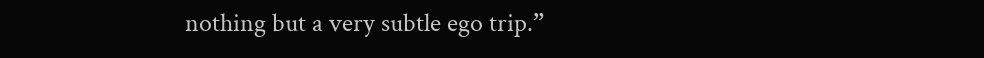nothing but a very subtle ego trip.”